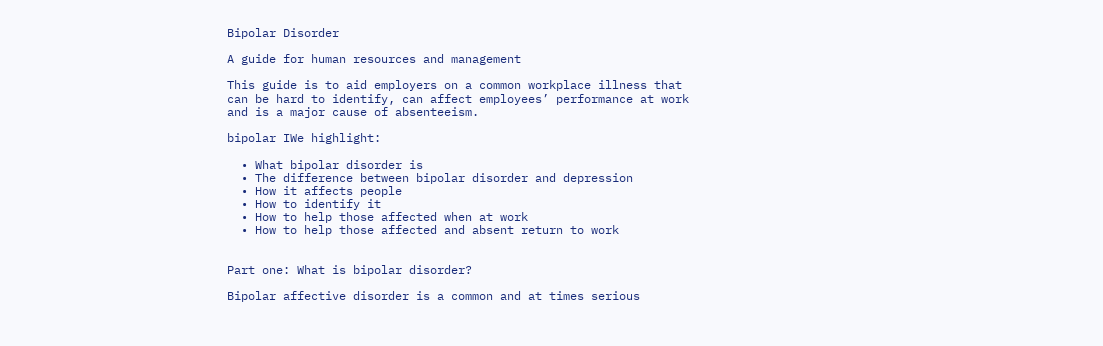Bipolar Disorder

A guide for human resources and management

This guide is to aid employers on a common workplace illness that can be hard to identify, can affect employees’ performance at work and is a major cause of absenteeism.

bipolar IWe highlight:

  • What bipolar disorder is
  • The difference between bipolar disorder and depression
  • How it affects people
  • How to identify it
  • How to help those affected when at work
  • How to help those affected and absent return to work


Part one: What is bipolar disorder?

Bipolar affective disorder is a common and at times serious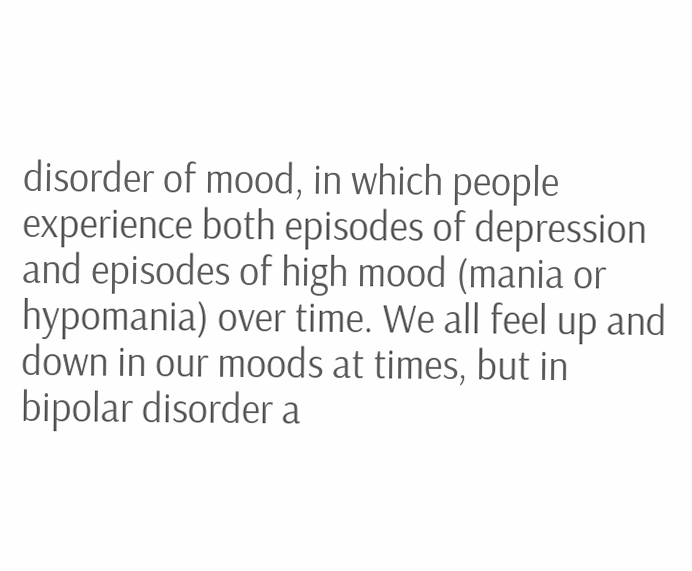disorder of mood, in which people experience both episodes of depression and episodes of high mood (mania or hypomania) over time. We all feel up and down in our moods at times, but in bipolar disorder a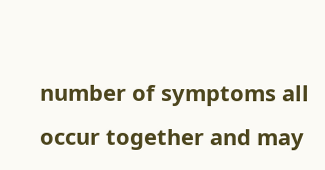number of symptoms all occur together and may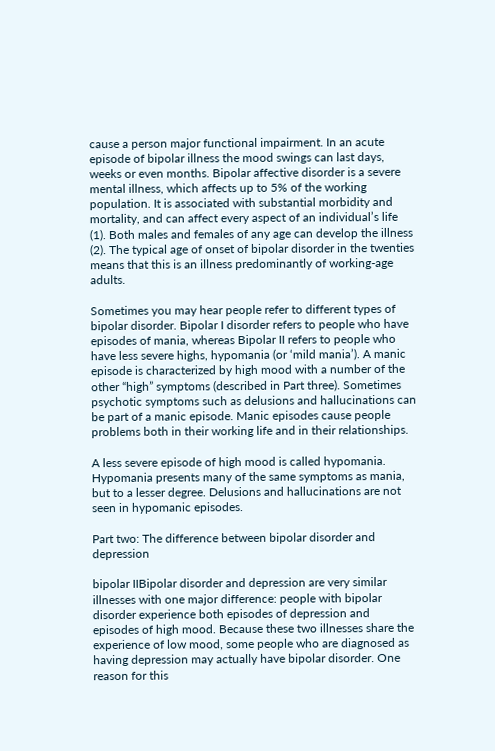cause a person major functional impairment. In an acute episode of bipolar illness the mood swings can last days, weeks or even months. Bipolar affective disorder is a severe mental illness, which affects up to 5% of the working population. It is associated with substantial morbidity and mortality, and can affect every aspect of an individual’s life (1). Both males and females of any age can develop the illness (2). The typical age of onset of bipolar disorder in the twenties means that this is an illness predominantly of working-age adults.

Sometimes you may hear people refer to different types of bipolar disorder. Bipolar I disorder refers to people who have episodes of mania, whereas Bipolar II refers to people who have less severe highs, hypomania (or ‘mild mania’). A manic episode is characterized by high mood with a number of the other “high” symptoms (described in Part three). Sometimes psychotic symptoms such as delusions and hallucinations can be part of a manic episode. Manic episodes cause people problems both in their working life and in their relationships.

A less severe episode of high mood is called hypomania. Hypomania presents many of the same symptoms as mania, but to a lesser degree. Delusions and hallucinations are not seen in hypomanic episodes.

Part two: The difference between bipolar disorder and depression

bipolar IIBipolar disorder and depression are very similar illnesses with one major difference: people with bipolar disorder experience both episodes of depression and episodes of high mood. Because these two illnesses share the experience of low mood, some people who are diagnosed as having depression may actually have bipolar disorder. One reason for this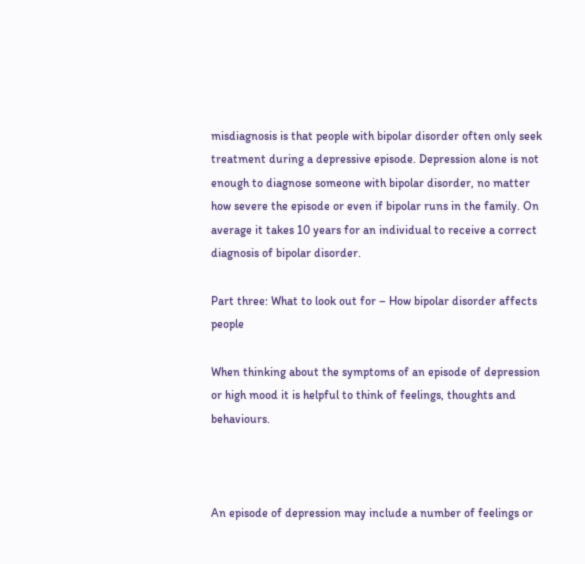misdiagnosis is that people with bipolar disorder often only seek treatment during a depressive episode. Depression alone is not enough to diagnose someone with bipolar disorder, no matter how severe the episode or even if bipolar runs in the family. On average it takes 10 years for an individual to receive a correct diagnosis of bipolar disorder.

Part three: What to look out for – How bipolar disorder affects people

When thinking about the symptoms of an episode of depression or high mood it is helpful to think of feelings, thoughts and behaviours.



An episode of depression may include a number of feelings or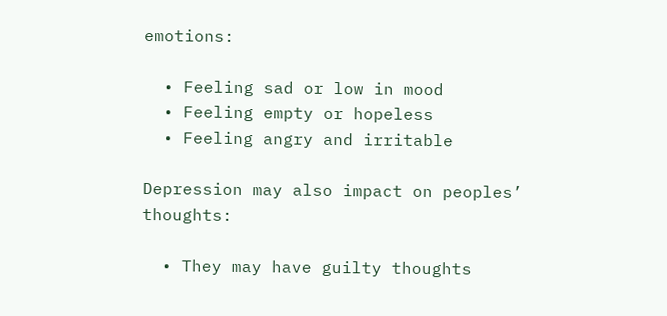emotions:

  • Feeling sad or low in mood
  • Feeling empty or hopeless
  • Feeling angry and irritable

Depression may also impact on peoples’ thoughts:

  • They may have guilty thoughts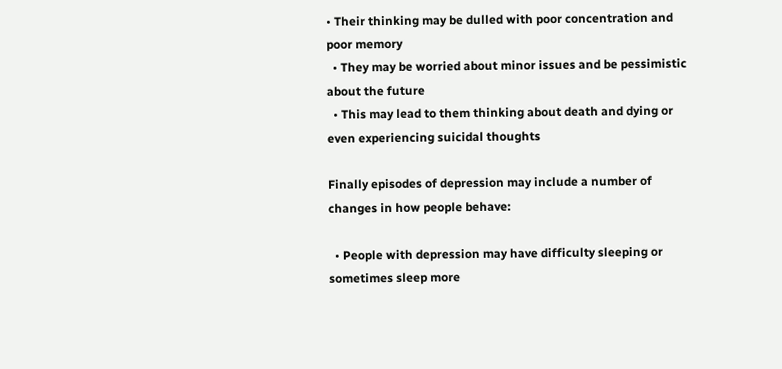• Their thinking may be dulled with poor concentration and poor memory
  • They may be worried about minor issues and be pessimistic about the future
  • This may lead to them thinking about death and dying or even experiencing suicidal thoughts

Finally episodes of depression may include a number of changes in how people behave:

  • People with depression may have difficulty sleeping or sometimes sleep more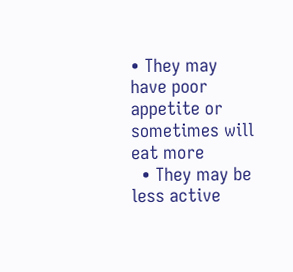• They may have poor appetite or sometimes will eat more
  • They may be less active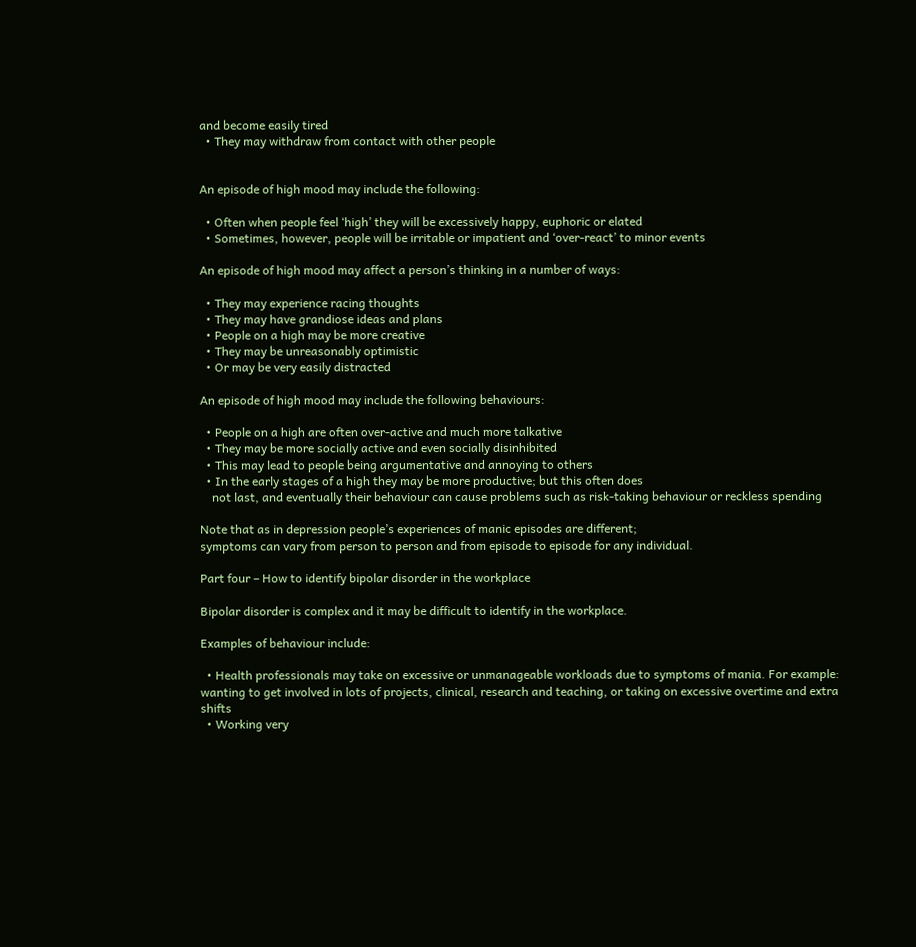and become easily tired
  • They may withdraw from contact with other people


An episode of high mood may include the following:

  • Often when people feel ‘high’ they will be excessively happy, euphoric or elated
  • Sometimes, however, people will be irritable or impatient and ‘over-react’ to minor events

An episode of high mood may affect a person’s thinking in a number of ways:

  • They may experience racing thoughts
  • They may have grandiose ideas and plans
  • People on a high may be more creative
  • They may be unreasonably optimistic
  • Or may be very easily distracted

An episode of high mood may include the following behaviours:

  • People on a high are often over-active and much more talkative
  • They may be more socially active and even socially disinhibited
  • This may lead to people being argumentative and annoying to others
  • In the early stages of a high they may be more productive; but this often does
    not last, and eventually their behaviour can cause problems such as risk-taking behaviour or reckless spending

Note that as in depression people’s experiences of manic episodes are different;
symptoms can vary from person to person and from episode to episode for any individual.

Part four – How to identify bipolar disorder in the workplace

Bipolar disorder is complex and it may be difficult to identify in the workplace.

Examples of behaviour include:

  • Health professionals may take on excessive or unmanageable workloads due to symptoms of mania. For example: wanting to get involved in lots of projects, clinical, research and teaching, or taking on excessive overtime and extra shifts
  • Working very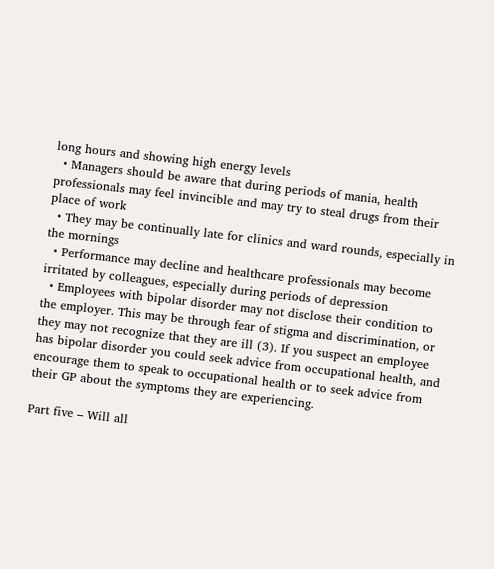long hours and showing high energy levels
  • Managers should be aware that during periods of mania, health professionals may feel invincible and may try to steal drugs from their place of work
  • They may be continually late for clinics and ward rounds, especially in the mornings
  • Performance may decline and healthcare professionals may become irritated by colleagues, especially during periods of depression
  • Employees with bipolar disorder may not disclose their condition to the employer. This may be through fear of stigma and discrimination, or they may not recognize that they are ill (3). If you suspect an employee has bipolar disorder you could seek advice from occupational health, and encourage them to speak to occupational health or to seek advice from their GP about the symptoms they are experiencing.

Part five – Will all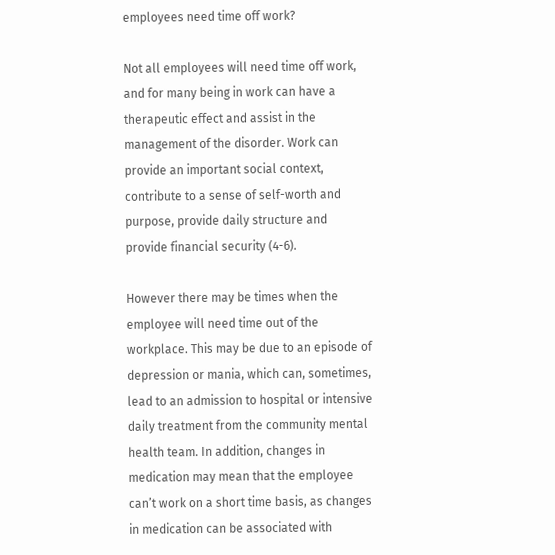employees need time off work?

Not all employees will need time off work, and for many being in work can have a therapeutic effect and assist in the management of the disorder. Work can provide an important social context, contribute to a sense of self-worth and purpose, provide daily structure and provide financial security (4-6).

However there may be times when the employee will need time out of the workplace. This may be due to an episode of depression or mania, which can, sometimes, lead to an admission to hospital or intensive daily treatment from the community mental health team. In addition, changes in medication may mean that the employee can’t work on a short time basis, as changes in medication can be associated with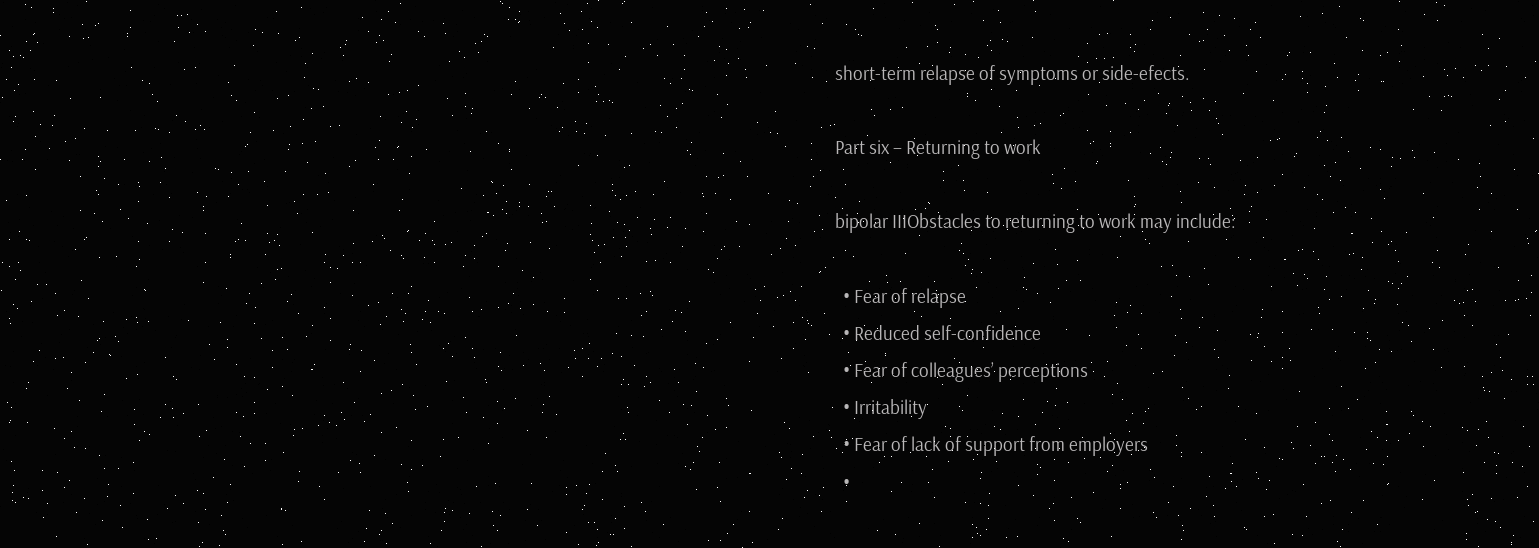short-term relapse of symptoms or side-efects.

Part six – Returning to work

bipolar IIIObstacles to returning to work may include:

  • Fear of relapse
  • Reduced self-confidence
  • Fear of colleagues’ perceptions
  • Irritability
  • Fear of lack of support from employers
  •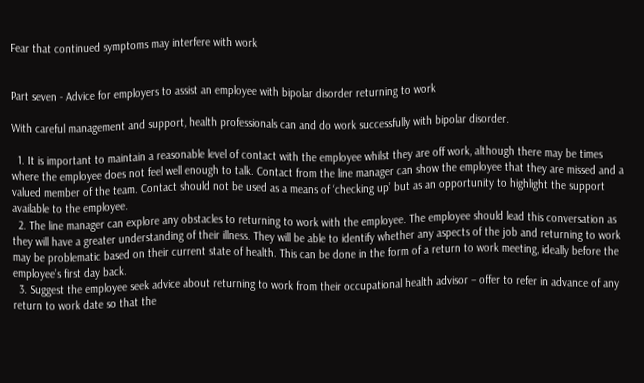Fear that continued symptoms may interfere with work


Part seven - Advice for employers to assist an employee with bipolar disorder returning to work

With careful management and support, health professionals can and do work successfully with bipolar disorder.

  1. It is important to maintain a reasonable level of contact with the employee whilst they are off work, although there may be times where the employee does not feel well enough to talk. Contact from the line manager can show the employee that they are missed and a valued member of the team. Contact should not be used as a means of ‘checking up’ but as an opportunity to highlight the support available to the employee.
  2. The line manager can explore any obstacles to returning to work with the employee. The employee should lead this conversation as they will have a greater understanding of their illness. They will be able to identify whether any aspects of the job and returning to work may be problematic based on their current state of health. This can be done in the form of a return to work meeting, ideally before the employee’s first day back.
  3. Suggest the employee seek advice about returning to work from their occupational health advisor – offer to refer in advance of any return to work date so that the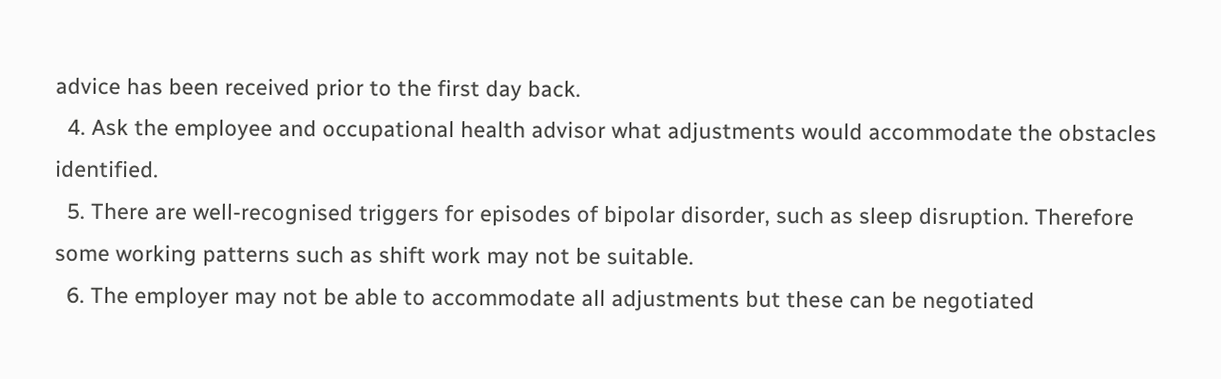advice has been received prior to the first day back.
  4. Ask the employee and occupational health advisor what adjustments would accommodate the obstacles identified.
  5. There are well-recognised triggers for episodes of bipolar disorder, such as sleep disruption. Therefore some working patterns such as shift work may not be suitable.
  6. The employer may not be able to accommodate all adjustments but these can be negotiated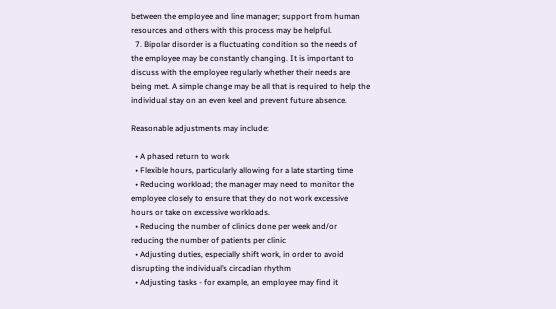between the employee and line manager; support from human resources and others with this process may be helpful.
  7. Bipolar disorder is a fluctuating condition so the needs of the employee may be constantly changing. It is important to discuss with the employee regularly whether their needs are being met. A simple change may be all that is required to help the individual stay on an even keel and prevent future absence.

Reasonable adjustments may include:

  • A phased return to work
  • Flexible hours, particularly allowing for a late starting time
  • Reducing workload; the manager may need to monitor the employee closely to ensure that they do not work excessive hours or take on excessive workloads.
  • Reducing the number of clinics done per week and/or reducing the number of patients per clinic
  • Adjusting duties, especially shift work, in order to avoid disrupting the individual’s circadian rhythm
  • Adjusting tasks - for example, an employee may find it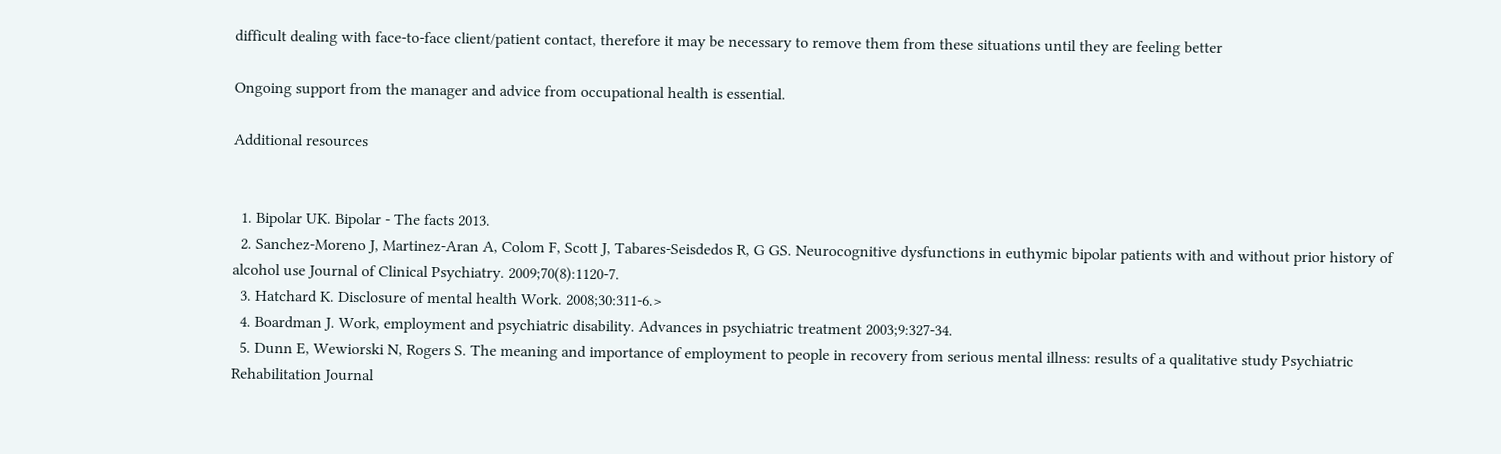difficult dealing with face-to-face client/patient contact, therefore it may be necessary to remove them from these situations until they are feeling better

Ongoing support from the manager and advice from occupational health is essential.

Additional resources


  1. Bipolar UK. Bipolar - The facts 2013.
  2. Sanchez-Moreno J, Martinez-Aran A, Colom F, Scott J, Tabares-Seisdedos R, G GS. Neurocognitive dysfunctions in euthymic bipolar patients with and without prior history of alcohol use Journal of Clinical Psychiatry. 2009;70(8):1120-7.
  3. Hatchard K. Disclosure of mental health Work. 2008;30:311-6.>
  4. Boardman J. Work, employment and psychiatric disability. Advances in psychiatric treatment 2003;9:327-34.
  5. Dunn E, Wewiorski N, Rogers S. The meaning and importance of employment to people in recovery from serious mental illness: results of a qualitative study Psychiatric Rehabilitation Journal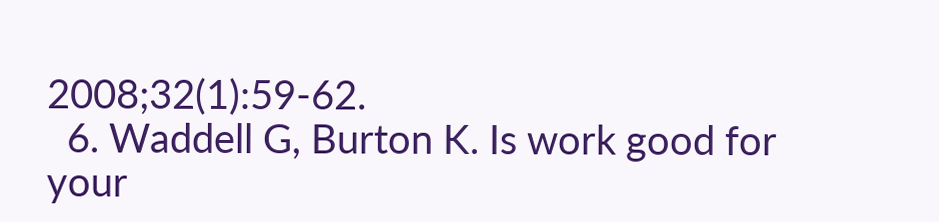2008;32(1):59-62.
  6. Waddell G, Burton K. Is work good for your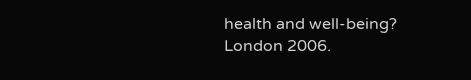health and well-being? London 2006.